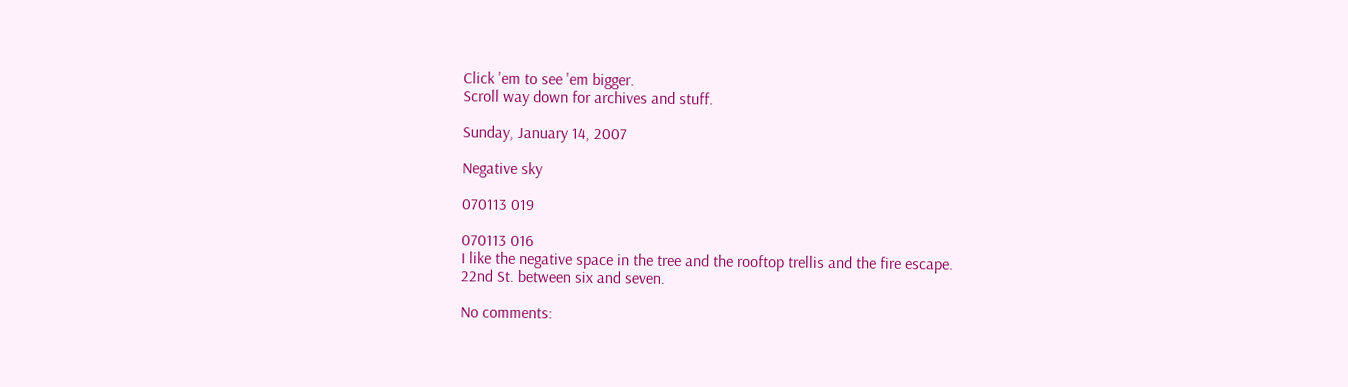Click 'em to see 'em bigger.
Scroll way down for archives and stuff.

Sunday, January 14, 2007

Negative sky

070113 019

070113 016
I like the negative space in the tree and the rooftop trellis and the fire escape.
22nd St. between six and seven.

No comments: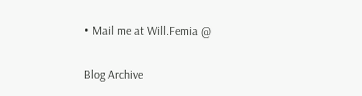• Mail me at Will.Femia @

Blog Archive